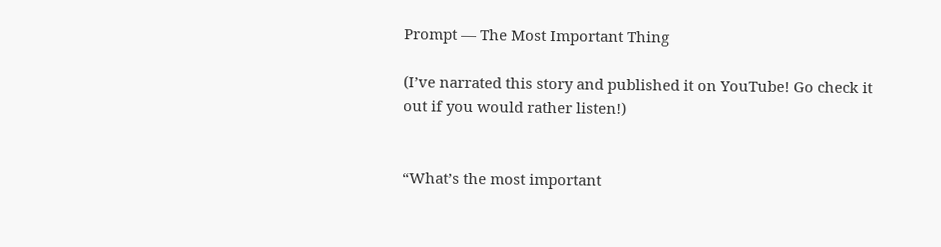Prompt — The Most Important Thing

(I’ve narrated this story and published it on YouTube! Go check it out if you would rather listen!)


“What’s the most important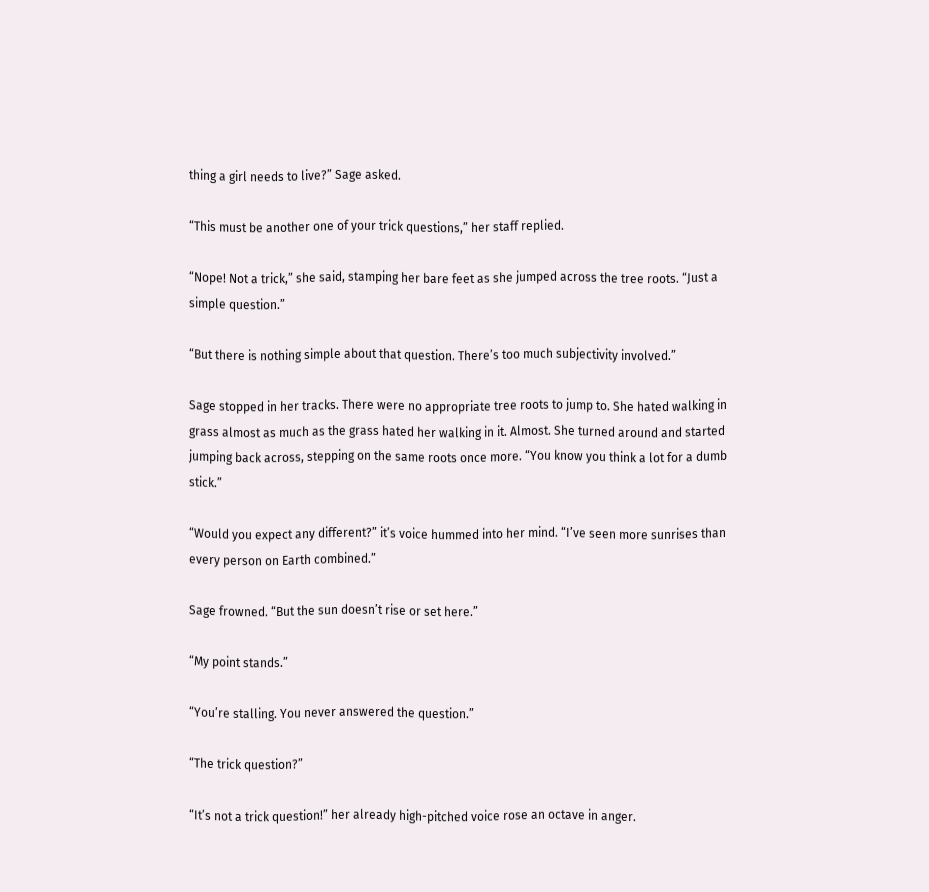thing a girl needs to live?” Sage asked.

“This must be another one of your trick questions,” her staff replied.

“Nope! Not a trick,” she said, stamping her bare feet as she jumped across the tree roots. “Just a simple question.”

“But there is nothing simple about that question. There’s too much subjectivity involved.”

Sage stopped in her tracks. There were no appropriate tree roots to jump to. She hated walking in grass almost as much as the grass hated her walking in it. Almost. She turned around and started jumping back across, stepping on the same roots once more. “You know you think a lot for a dumb stick.”

“Would you expect any different?” it’s voice hummed into her mind. “I’ve seen more sunrises than every person on Earth combined.”

Sage frowned. “But the sun doesn’t rise or set here.”

“My point stands.”

“You’re stalling. You never answered the question.”

“The trick question?”

“It’s not a trick question!” her already high-pitched voice rose an octave in anger.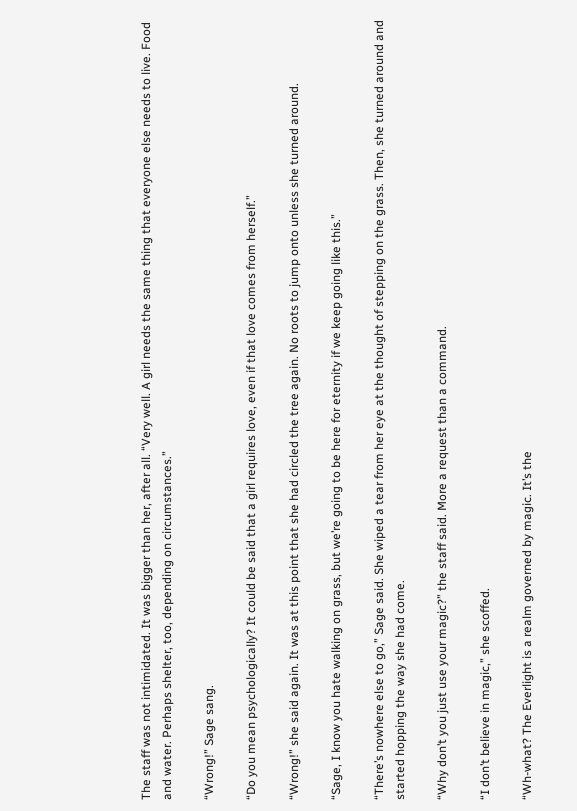The staff was not intimidated. It was bigger than her, after all. “Very well. A girl needs the same thing that everyone else needs to live. Food and water. Perhaps shelter, too, depending on circumstances.”

“Wrong!” Sage sang.

“Do you mean psychologically? It could be said that a girl requires love, even if that love comes from herself.”

“Wrong!” she said again. It was at this point that she had circled the tree again. No roots to jump onto unless she turned around.

“Sage, I know you hate walking on grass, but we’re going to be here for eternity if we keep going like this.”

“There’s nowhere else to go,” Sage said. She wiped a tear from her eye at the thought of stepping on the grass. Then, she turned around and started hopping the way she had come.

“Why don’t you just use your magic?” the staff said. More a request than a command.

“I don’t believe in magic,” she scoffed.

“Wh-what? The Everlight is a realm governed by magic. It’s the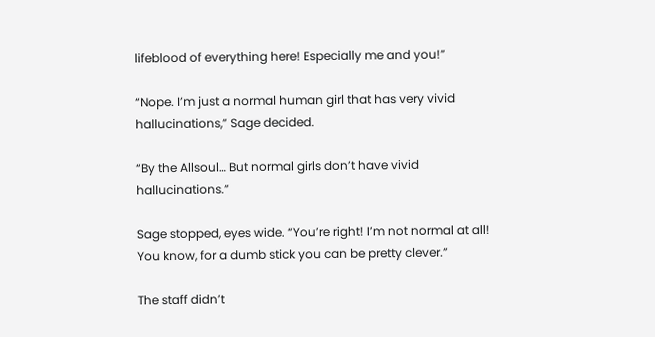lifeblood of everything here! Especially me and you!”

“Nope. I’m just a normal human girl that has very vivid hallucinations,” Sage decided.

“By the Allsoul… But normal girls don’t have vivid hallucinations.”

Sage stopped, eyes wide. “You’re right! I’m not normal at all! You know, for a dumb stick you can be pretty clever.”

The staff didn’t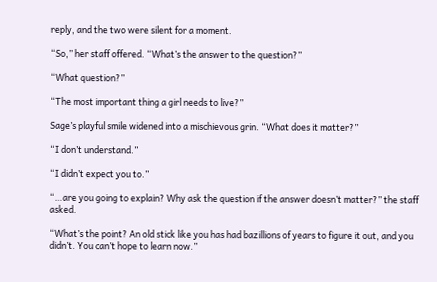reply, and the two were silent for a moment.

“So,” her staff offered. “What’s the answer to the question?”

“What question?”

“The most important thing a girl needs to live?”

Sage’s playful smile widened into a mischievous grin. “What does it matter?”

“I don’t understand.”

“I didn’t expect you to.”

“…are you going to explain? Why ask the question if the answer doesn’t matter?” the staff asked.

“What’s the point? An old stick like you has had bazillions of years to figure it out, and you didn’t. You can’t hope to learn now.”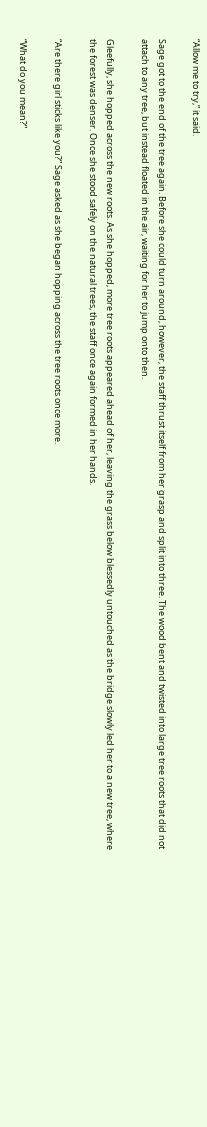“Allow me to try,” it said.

Sage got to the end of the tree again. Before she could turn around, however, the staff thrust itself from her grasp and split into three. The wood bent and twisted into large tree roots that did not attach to any tree, but instead floated in the air, waiting for her to jump onto then.

Gleefully, she hopped across the new roots. As she hopped, more tree roots appeared ahead of her, leaving the grass below blessedly untouched as the bridge slowly led her to a new tree, where the forest was denser. Once she stood safely on the natural trees, the staff once again formed in her hands.

“Are there girl sticks like you?” Sage asked as she began hopping across the tree roots once more.

“What do you mean?”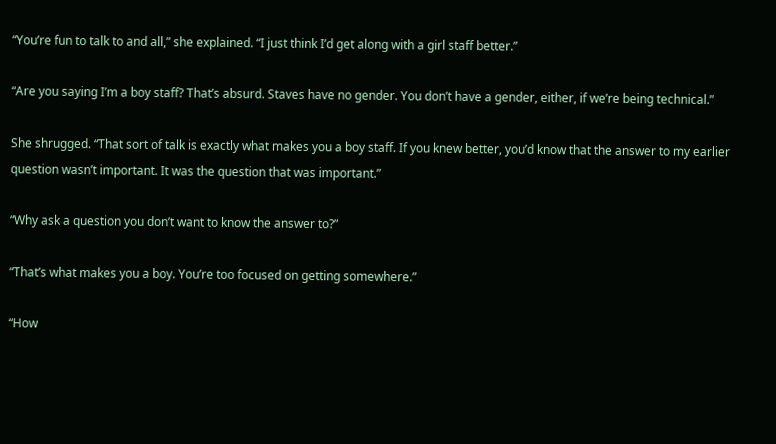“You’re fun to talk to and all,” she explained. “I just think I’d get along with a girl staff better.”

“Are you saying I’m a boy staff? That’s absurd. Staves have no gender. You don’t have a gender, either, if we’re being technical.”

She shrugged. “That sort of talk is exactly what makes you a boy staff. If you knew better, you’d know that the answer to my earlier question wasn’t important. It was the question that was important.”

“Why ask a question you don’t want to know the answer to?”

“That’s what makes you a boy. You’re too focused on getting somewhere.”

“How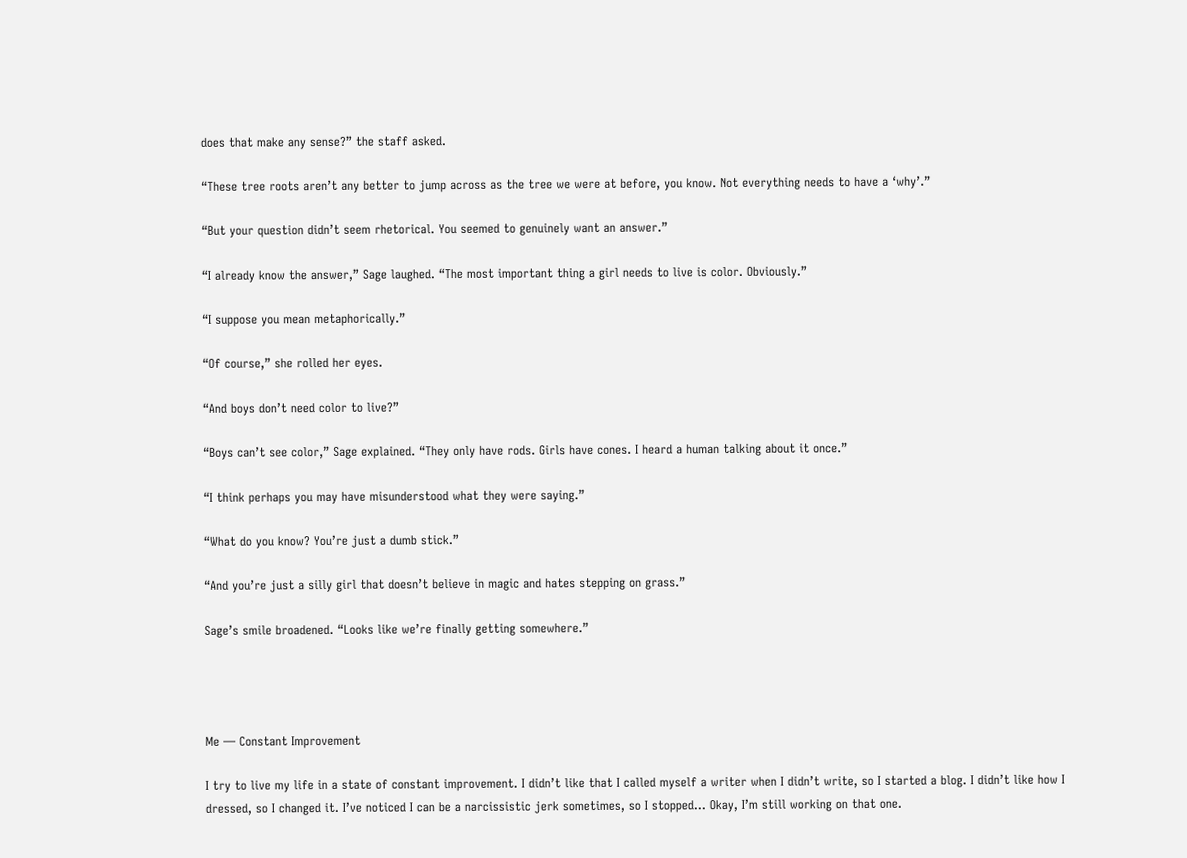does that make any sense?” the staff asked.

“These tree roots aren’t any better to jump across as the tree we were at before, you know. Not everything needs to have a ‘why’.”

“But your question didn’t seem rhetorical. You seemed to genuinely want an answer.”

“I already know the answer,” Sage laughed. “The most important thing a girl needs to live is color. Obviously.”

“I suppose you mean metaphorically.”

“Of course,” she rolled her eyes.

“And boys don’t need color to live?”

“Boys can’t see color,” Sage explained. “They only have rods. Girls have cones. I heard a human talking about it once.”

“I think perhaps you may have misunderstood what they were saying.”

“What do you know? You’re just a dumb stick.”

“And you’re just a silly girl that doesn’t believe in magic and hates stepping on grass.”

Sage’s smile broadened. “Looks like we’re finally getting somewhere.”




Me — Constant Improvement

I try to live my life in a state of constant improvement. I didn’t like that I called myself a writer when I didn’t write, so I started a blog. I didn’t like how I dressed, so I changed it. I’ve noticed I can be a narcissistic jerk sometimes, so I stopped… Okay, I’m still working on that one.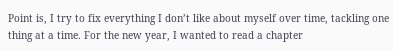Point is, I try to fix everything I don’t like about myself over time, tackling one thing at a time. For the new year, I wanted to read a chapter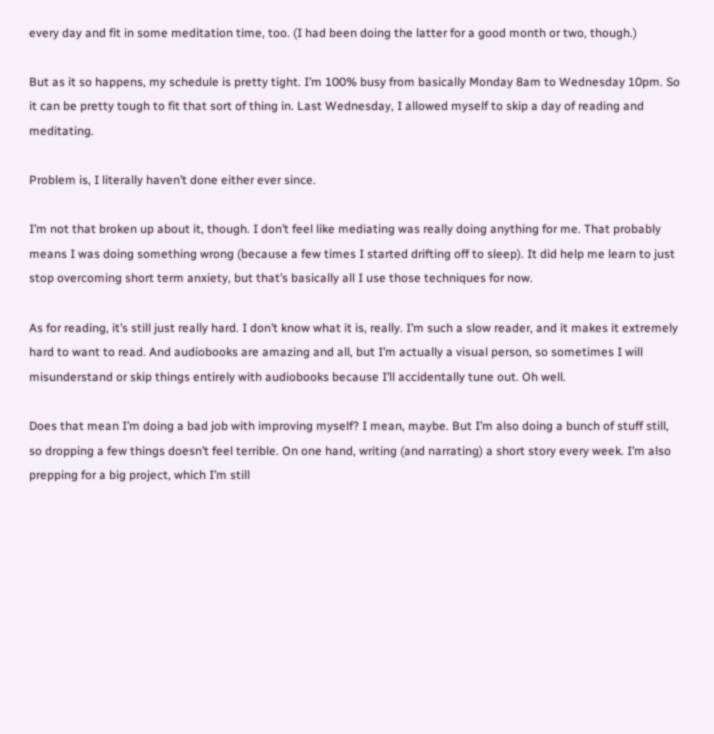every day and fit in some meditation time, too. (I had been doing the latter for a good month or two, though.)

But as it so happens, my schedule is pretty tight. I’m 100% busy from basically Monday 8am to Wednesday 10pm. So it can be pretty tough to fit that sort of thing in. Last Wednesday, I allowed myself to skip a day of reading and meditating.

Problem is, I literally haven’t done either ever since.

I’m not that broken up about it, though. I don’t feel like mediating was really doing anything for me. That probably means I was doing something wrong (because a few times I started drifting off to sleep). It did help me learn to just stop overcoming short term anxiety, but that’s basically all I use those techniques for now.

As for reading, it’s still just really hard. I don’t know what it is, really. I’m such a slow reader, and it makes it extremely hard to want to read. And audiobooks are amazing and all, but I’m actually a visual person, so sometimes I will misunderstand or skip things entirely with audiobooks because I’ll accidentally tune out. Oh well.

Does that mean I’m doing a bad job with improving myself? I mean, maybe. But I’m also doing a bunch of stuff still, so dropping a few things doesn’t feel terrible. On one hand, writing (and narrating) a short story every week. I’m also prepping for a big project, which I’m still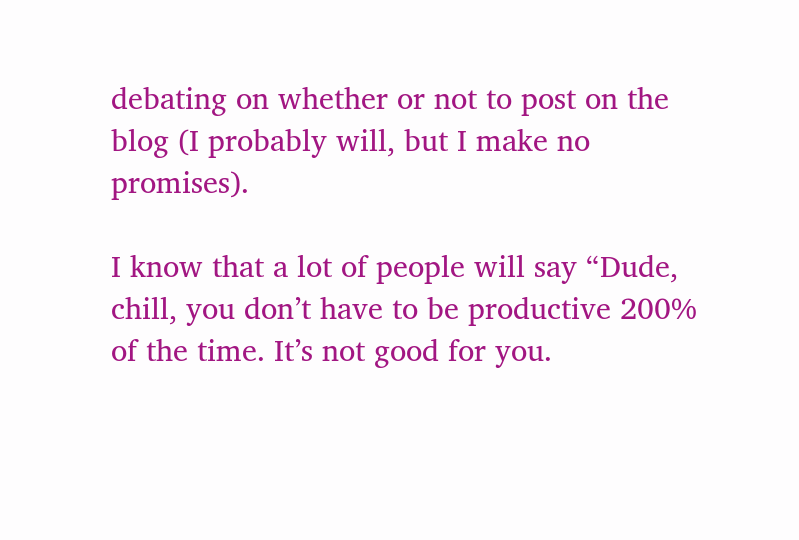debating on whether or not to post on the blog (I probably will, but I make no promises).

I know that a lot of people will say “Dude, chill, you don’t have to be productive 200% of the time. It’s not good for you.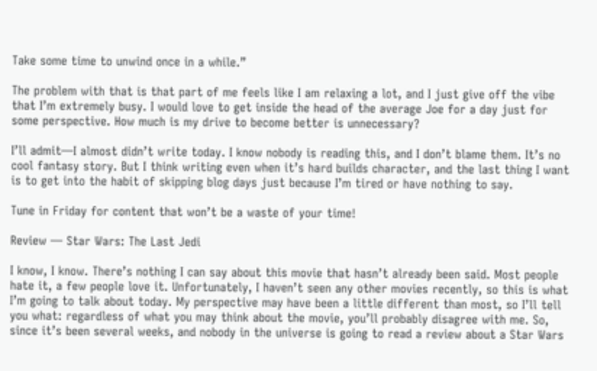Take some time to unwind once in a while.”

The problem with that is that part of me feels like I am relaxing a lot, and I just give off the vibe that I’m extremely busy. I would love to get inside the head of the average Joe for a day just for some perspective. How much is my drive to become better is unnecessary?

I’ll admit—I almost didn’t write today. I know nobody is reading this, and I don’t blame them. It’s no cool fantasy story. But I think writing even when it’s hard builds character, and the last thing I want is to get into the habit of skipping blog days just because I’m tired or have nothing to say.

Tune in Friday for content that won’t be a waste of your time!

Review — Star Wars: The Last Jedi

I know, I know. There’s nothing I can say about this movie that hasn’t already been said. Most people hate it, a few people love it. Unfortunately, I haven’t seen any other movies recently, so this is what I’m going to talk about today. My perspective may have been a little different than most, so I’ll tell you what: regardless of what you may think about the movie, you’ll probably disagree with me. So, since it’s been several weeks, and nobody in the universe is going to read a review about a Star Wars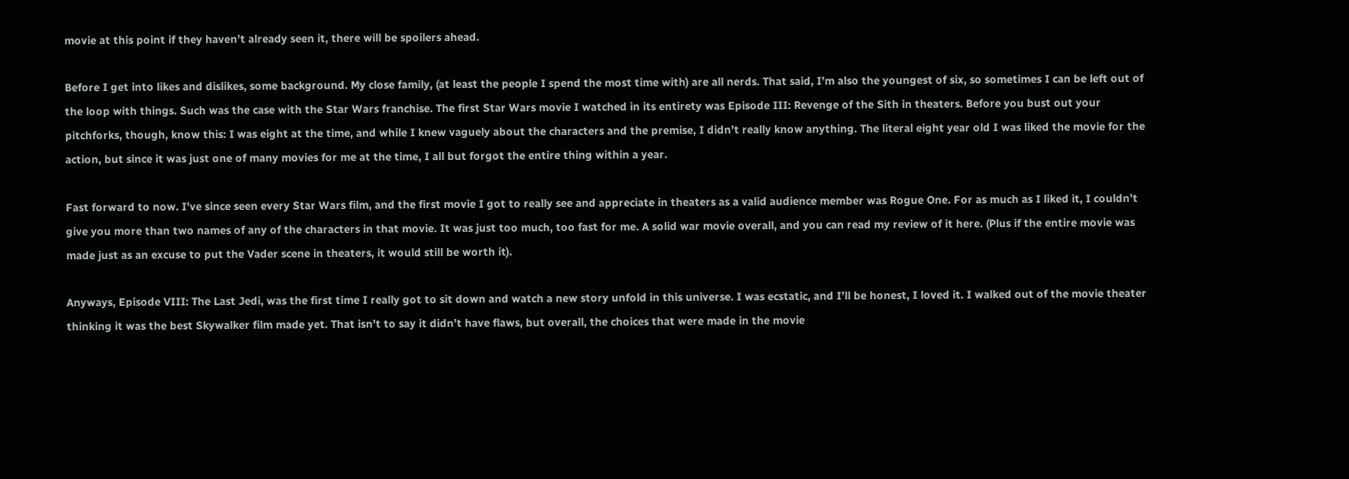movie at this point if they haven’t already seen it, there will be spoilers ahead.

Before I get into likes and dislikes, some background. My close family, (at least the people I spend the most time with) are all nerds. That said, I’m also the youngest of six, so sometimes I can be left out of the loop with things. Such was the case with the Star Wars franchise. The first Star Wars movie I watched in its entirety was Episode III: Revenge of the Sith in theaters. Before you bust out your pitchforks, though, know this: I was eight at the time, and while I knew vaguely about the characters and the premise, I didn’t really know anything. The literal eight year old I was liked the movie for the action, but since it was just one of many movies for me at the time, I all but forgot the entire thing within a year.

Fast forward to now. I’ve since seen every Star Wars film, and the first movie I got to really see and appreciate in theaters as a valid audience member was Rogue One. For as much as I liked it, I couldn’t give you more than two names of any of the characters in that movie. It was just too much, too fast for me. A solid war movie overall, and you can read my review of it here. (Plus if the entire movie was made just as an excuse to put the Vader scene in theaters, it would still be worth it).

Anyways, Episode VIII: The Last Jedi, was the first time I really got to sit down and watch a new story unfold in this universe. I was ecstatic, and I’ll be honest, I loved it. I walked out of the movie theater thinking it was the best Skywalker film made yet. That isn’t to say it didn’t have flaws, but overall, the choices that were made in the movie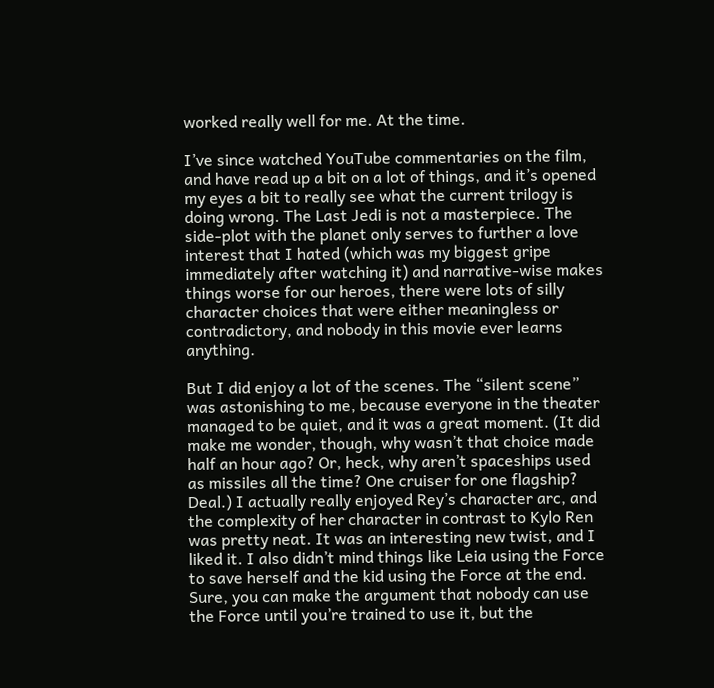worked really well for me. At the time.

I’ve since watched YouTube commentaries on the film, and have read up a bit on a lot of things, and it’s opened my eyes a bit to really see what the current trilogy is doing wrong. The Last Jedi is not a masterpiece. The side-plot with the planet only serves to further a love interest that I hated (which was my biggest gripe immediately after watching it) and narrative-wise makes things worse for our heroes, there were lots of silly character choices that were either meaningless or contradictory, and nobody in this movie ever learns anything.

But I did enjoy a lot of the scenes. The “silent scene” was astonishing to me, because everyone in the theater managed to be quiet, and it was a great moment. (It did make me wonder, though, why wasn’t that choice made half an hour ago? Or, heck, why aren’t spaceships used as missiles all the time? One cruiser for one flagship? Deal.) I actually really enjoyed Rey’s character arc, and the complexity of her character in contrast to Kylo Ren was pretty neat. It was an interesting new twist, and I liked it. I also didn’t mind things like Leia using the Force to save herself and the kid using the Force at the end. Sure, you can make the argument that nobody can use the Force until you’re trained to use it, but the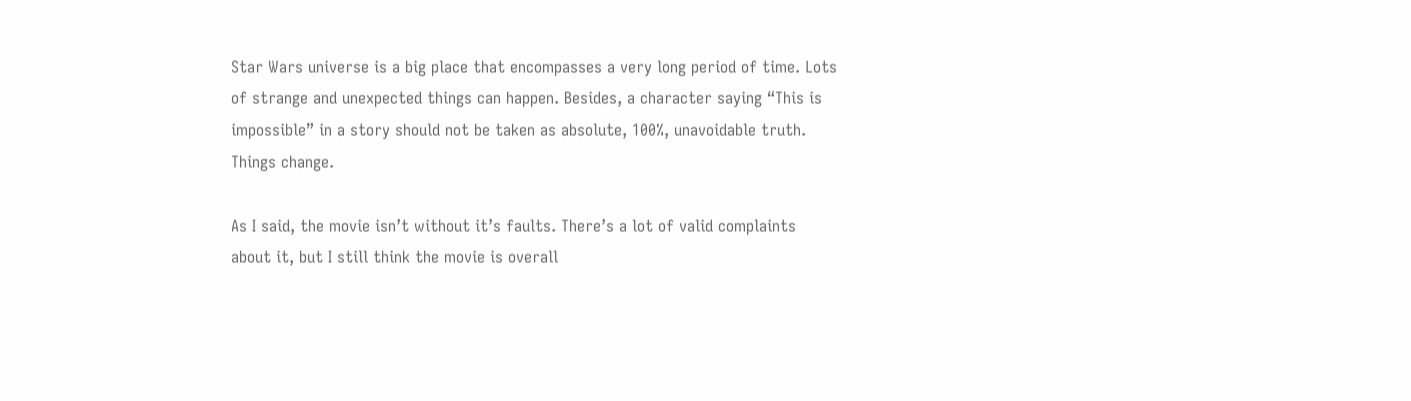Star Wars universe is a big place that encompasses a very long period of time. Lots of strange and unexpected things can happen. Besides, a character saying “This is impossible” in a story should not be taken as absolute, 100%, unavoidable truth. Things change.

As I said, the movie isn’t without it’s faults. There’s a lot of valid complaints about it, but I still think the movie is overall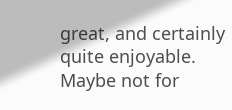great, and certainly quite enjoyable. Maybe not for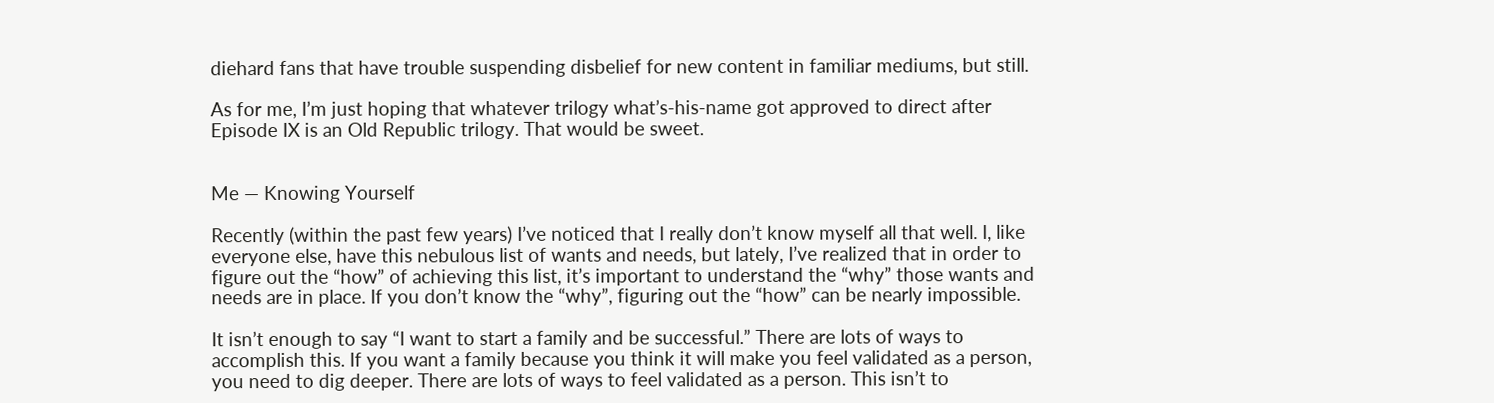diehard fans that have trouble suspending disbelief for new content in familiar mediums, but still.

As for me, I’m just hoping that whatever trilogy what’s-his-name got approved to direct after Episode IX is an Old Republic trilogy. That would be sweet.


Me — Knowing Yourself

Recently (within the past few years) I’ve noticed that I really don’t know myself all that well. I, like everyone else, have this nebulous list of wants and needs, but lately, I’ve realized that in order to figure out the “how” of achieving this list, it’s important to understand the “why” those wants and needs are in place. If you don’t know the “why”, figuring out the “how” can be nearly impossible.

It isn’t enough to say “I want to start a family and be successful.” There are lots of ways to accomplish this. If you want a family because you think it will make you feel validated as a person, you need to dig deeper. There are lots of ways to feel validated as a person. This isn’t to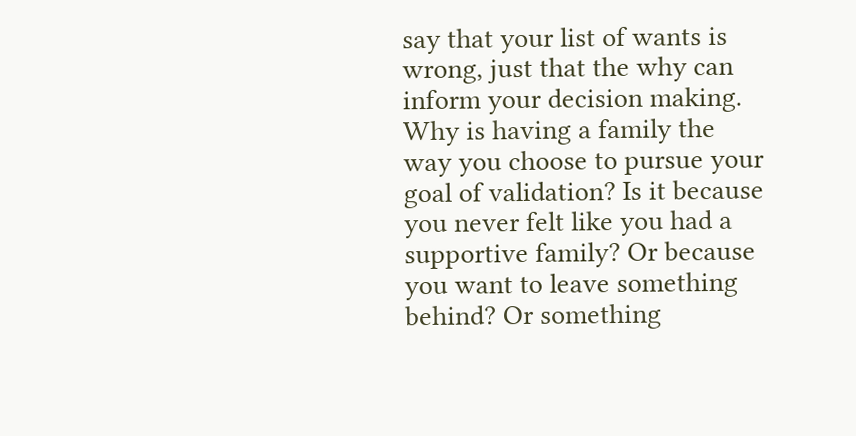say that your list of wants is wrong, just that the why can inform your decision making. Why is having a family the way you choose to pursue your goal of validation? Is it because you never felt like you had a supportive family? Or because you want to leave something behind? Or something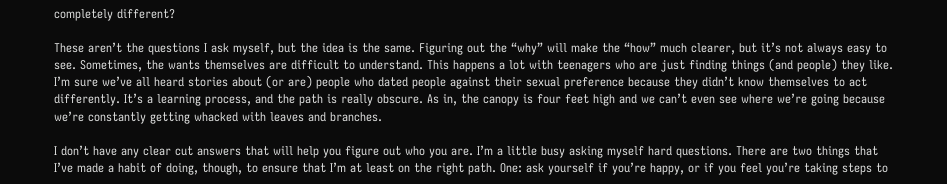completely different?

These aren’t the questions I ask myself, but the idea is the same. Figuring out the “why” will make the “how” much clearer, but it’s not always easy to see. Sometimes, the wants themselves are difficult to understand. This happens a lot with teenagers who are just finding things (and people) they like. I’m sure we’ve all heard stories about (or are) people who dated people against their sexual preference because they didn’t know themselves to act differently. It’s a learning process, and the path is really obscure. As in, the canopy is four feet high and we can’t even see where we’re going because we’re constantly getting whacked with leaves and branches.

I don’t have any clear cut answers that will help you figure out who you are. I’m a little busy asking myself hard questions. There are two things that I’ve made a habit of doing, though, to ensure that I’m at least on the right path. One: ask yourself if you’re happy, or if you feel you’re taking steps to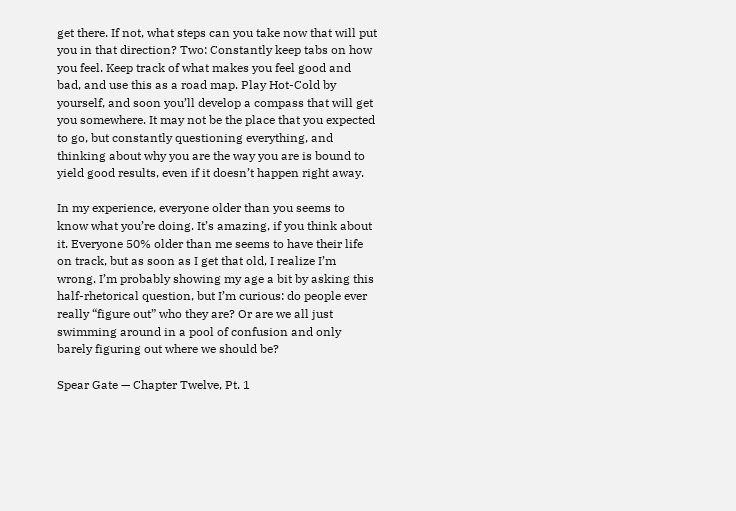get there. If not, what steps can you take now that will put you in that direction? Two: Constantly keep tabs on how you feel. Keep track of what makes you feel good and bad, and use this as a road map. Play Hot-Cold by yourself, and soon you’ll develop a compass that will get you somewhere. It may not be the place that you expected to go, but constantly questioning everything, and thinking about why you are the way you are is bound to yield good results, even if it doesn’t happen right away.

In my experience, everyone older than you seems to know what you’re doing. It’s amazing, if you think about it. Everyone 50% older than me seems to have their life on track, but as soon as I get that old, I realize I’m wrong. I’m probably showing my age a bit by asking this half-rhetorical question, but I’m curious: do people ever really “figure out” who they are? Or are we all just swimming around in a pool of confusion and only barely figuring out where we should be?

Spear Gate — Chapter Twelve, Pt. 1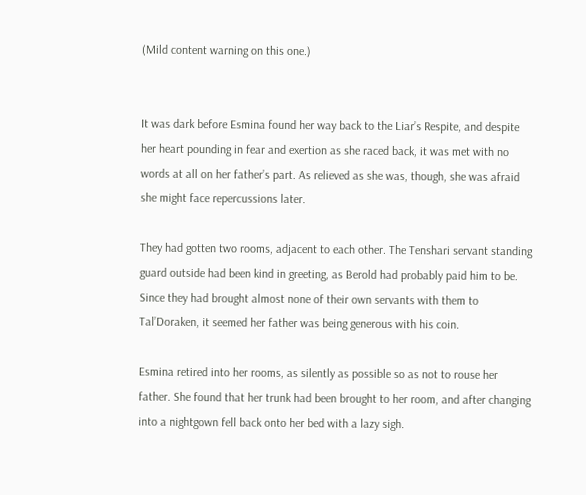(Mild content warning on this one.)


It was dark before Esmina found her way back to the Liar’s Respite, and despite her heart pounding in fear and exertion as she raced back, it was met with no words at all on her father’s part. As relieved as she was, though, she was afraid she might face repercussions later.

They had gotten two rooms, adjacent to each other. The Tenshari servant standing guard outside had been kind in greeting, as Berold had probably paid him to be. Since they had brought almost none of their own servants with them to Tal’Doraken, it seemed her father was being generous with his coin.

Esmina retired into her rooms, as silently as possible so as not to rouse her father. She found that her trunk had been brought to her room, and after changing into a nightgown fell back onto her bed with a lazy sigh.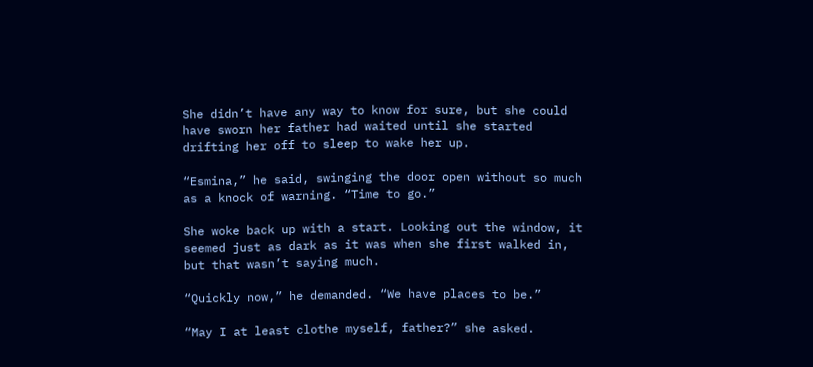She didn’t have any way to know for sure, but she could have sworn her father had waited until she started drifting her off to sleep to wake her up.

“Esmina,” he said, swinging the door open without so much as a knock of warning. “Time to go.”

She woke back up with a start. Looking out the window, it seemed just as dark as it was when she first walked in, but that wasn’t saying much.

“Quickly now,” he demanded. “We have places to be.”

“May I at least clothe myself, father?” she asked.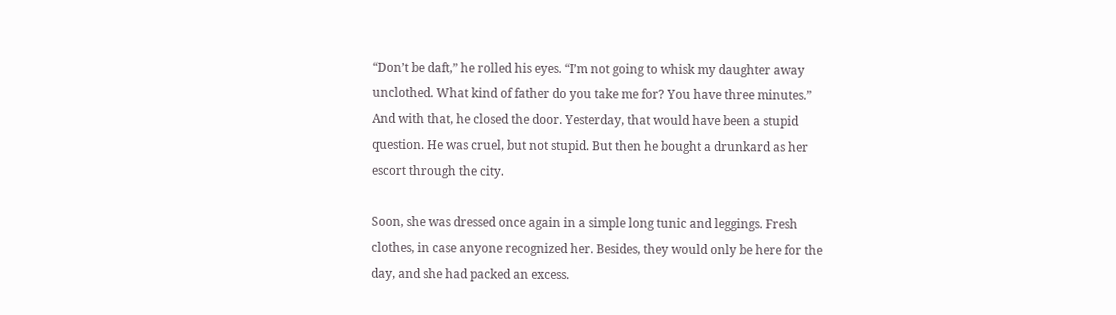“Don’t be daft,” he rolled his eyes. “I’m not going to whisk my daughter away unclothed. What kind of father do you take me for? You have three minutes.” And with that, he closed the door. Yesterday, that would have been a stupid question. He was cruel, but not stupid. But then he bought a drunkard as her escort through the city.

Soon, she was dressed once again in a simple long tunic and leggings. Fresh clothes, in case anyone recognized her. Besides, they would only be here for the day, and she had packed an excess.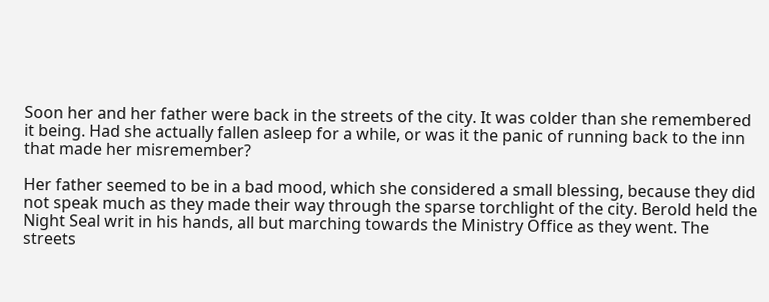Soon her and her father were back in the streets of the city. It was colder than she remembered it being. Had she actually fallen asleep for a while, or was it the panic of running back to the inn that made her misremember?

Her father seemed to be in a bad mood, which she considered a small blessing, because they did not speak much as they made their way through the sparse torchlight of the city. Berold held the Night Seal writ in his hands, all but marching towards the Ministry Office as they went. The streets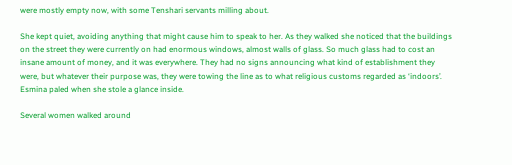were mostly empty now, with some Tenshari servants milling about.

She kept quiet, avoiding anything that might cause him to speak to her. As they walked she noticed that the buildings on the street they were currently on had enormous windows, almost walls of glass. So much glass had to cost an insane amount of money, and it was everywhere. They had no signs announcing what kind of establishment they were, but whatever their purpose was, they were towing the line as to what religious customs regarded as ‘indoors’. Esmina paled when she stole a glance inside.

Several women walked around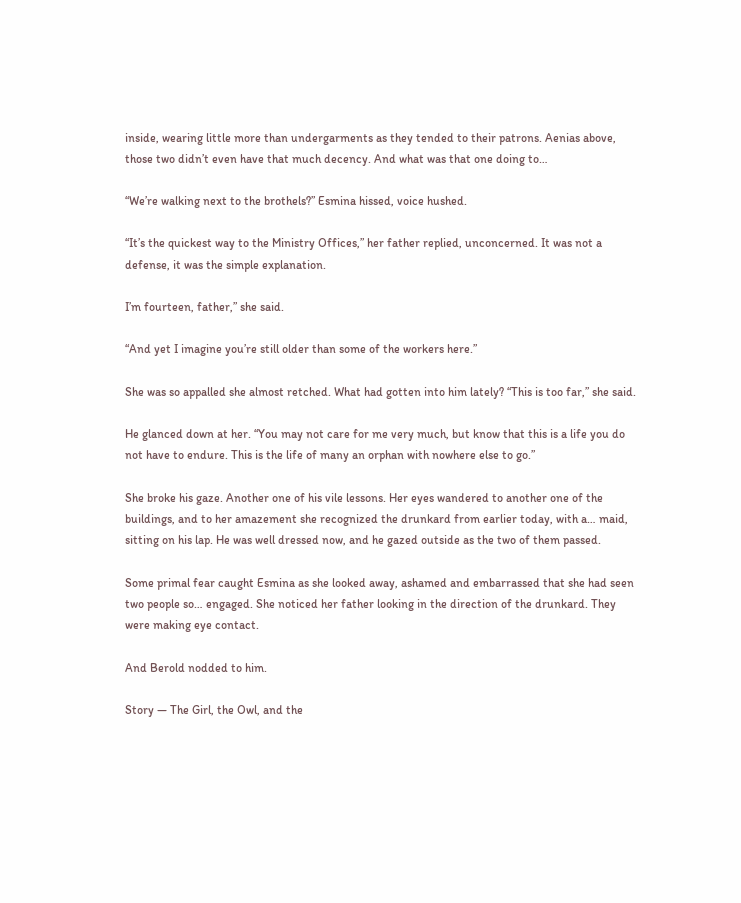inside, wearing little more than undergarments as they tended to their patrons. Aenias above, those two didn’t even have that much decency. And what was that one doing to…

“We’re walking next to the brothels?” Esmina hissed, voice hushed.

“It’s the quickest way to the Ministry Offices,” her father replied, unconcerned. It was not a defense, it was the simple explanation.

I’m fourteen, father,” she said.

“And yet I imagine you’re still older than some of the workers here.”

She was so appalled she almost retched. What had gotten into him lately? “This is too far,” she said.

He glanced down at her. “You may not care for me very much, but know that this is a life you do not have to endure. This is the life of many an orphan with nowhere else to go.”

She broke his gaze. Another one of his vile lessons. Her eyes wandered to another one of the buildings, and to her amazement she recognized the drunkard from earlier today, with a… maid, sitting on his lap. He was well dressed now, and he gazed outside as the two of them passed.

Some primal fear caught Esmina as she looked away, ashamed and embarrassed that she had seen two people so… engaged. She noticed her father looking in the direction of the drunkard. They were making eye contact.

And Berold nodded to him.

Story — The Girl, the Owl, and the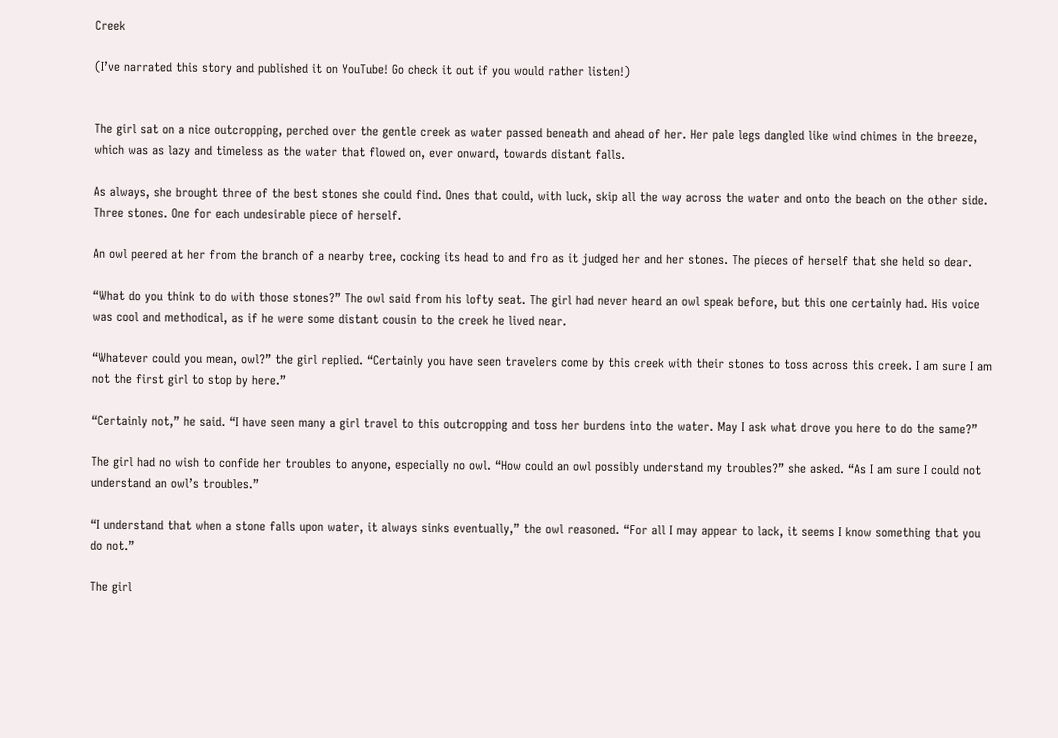Creek

(I’ve narrated this story and published it on YouTube! Go check it out if you would rather listen!)


The girl sat on a nice outcropping, perched over the gentle creek as water passed beneath and ahead of her. Her pale legs dangled like wind chimes in the breeze, which was as lazy and timeless as the water that flowed on, ever onward, towards distant falls.

As always, she brought three of the best stones she could find. Ones that could, with luck, skip all the way across the water and onto the beach on the other side. Three stones. One for each undesirable piece of herself.

An owl peered at her from the branch of a nearby tree, cocking its head to and fro as it judged her and her stones. The pieces of herself that she held so dear.

“What do you think to do with those stones?” The owl said from his lofty seat. The girl had never heard an owl speak before, but this one certainly had. His voice was cool and methodical, as if he were some distant cousin to the creek he lived near.

“Whatever could you mean, owl?” the girl replied. “Certainly you have seen travelers come by this creek with their stones to toss across this creek. I am sure I am not the first girl to stop by here.”

“Certainly not,” he said. “I have seen many a girl travel to this outcropping and toss her burdens into the water. May I ask what drove you here to do the same?”

The girl had no wish to confide her troubles to anyone, especially no owl. “How could an owl possibly understand my troubles?” she asked. “As I am sure I could not understand an owl’s troubles.”

“I understand that when a stone falls upon water, it always sinks eventually,” the owl reasoned. “For all I may appear to lack, it seems I know something that you do not.”

The girl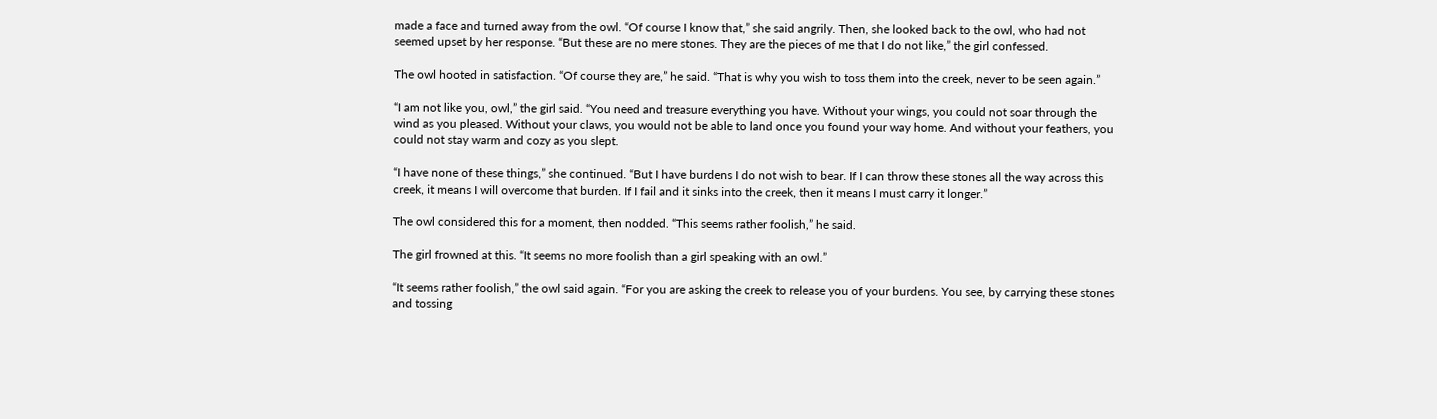made a face and turned away from the owl. “Of course I know that,” she said angrily. Then, she looked back to the owl, who had not seemed upset by her response. “But these are no mere stones. They are the pieces of me that I do not like,” the girl confessed.

The owl hooted in satisfaction. “Of course they are,” he said. “That is why you wish to toss them into the creek, never to be seen again.”

“I am not like you, owl,” the girl said. “You need and treasure everything you have. Without your wings, you could not soar through the wind as you pleased. Without your claws, you would not be able to land once you found your way home. And without your feathers, you could not stay warm and cozy as you slept.

“I have none of these things,” she continued. “But I have burdens I do not wish to bear. If I can throw these stones all the way across this creek, it means I will overcome that burden. If I fail and it sinks into the creek, then it means I must carry it longer.”

The owl considered this for a moment, then nodded. “This seems rather foolish,” he said.

The girl frowned at this. “It seems no more foolish than a girl speaking with an owl.”

“It seems rather foolish,” the owl said again. “For you are asking the creek to release you of your burdens. You see, by carrying these stones and tossing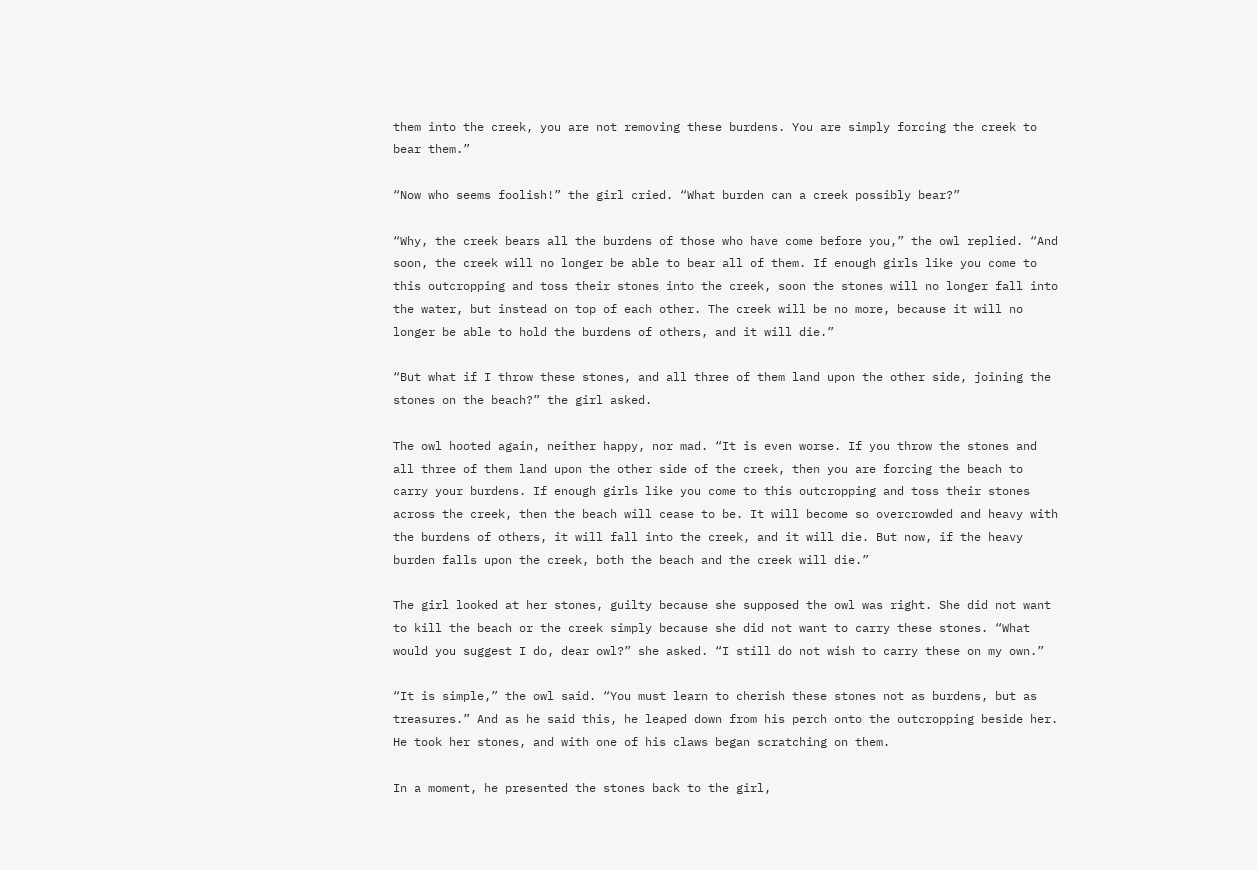them into the creek, you are not removing these burdens. You are simply forcing the creek to bear them.”

“Now who seems foolish!” the girl cried. “What burden can a creek possibly bear?”

“Why, the creek bears all the burdens of those who have come before you,” the owl replied. “And soon, the creek will no longer be able to bear all of them. If enough girls like you come to this outcropping and toss their stones into the creek, soon the stones will no longer fall into the water, but instead on top of each other. The creek will be no more, because it will no longer be able to hold the burdens of others, and it will die.”

“But what if I throw these stones, and all three of them land upon the other side, joining the stones on the beach?” the girl asked.

The owl hooted again, neither happy, nor mad. “It is even worse. If you throw the stones and all three of them land upon the other side of the creek, then you are forcing the beach to carry your burdens. If enough girls like you come to this outcropping and toss their stones across the creek, then the beach will cease to be. It will become so overcrowded and heavy with the burdens of others, it will fall into the creek, and it will die. But now, if the heavy burden falls upon the creek, both the beach and the creek will die.”

The girl looked at her stones, guilty because she supposed the owl was right. She did not want to kill the beach or the creek simply because she did not want to carry these stones. “What would you suggest I do, dear owl?” she asked. “I still do not wish to carry these on my own.”

“It is simple,” the owl said. “You must learn to cherish these stones not as burdens, but as treasures.” And as he said this, he leaped down from his perch onto the outcropping beside her. He took her stones, and with one of his claws began scratching on them.

In a moment, he presented the stones back to the girl,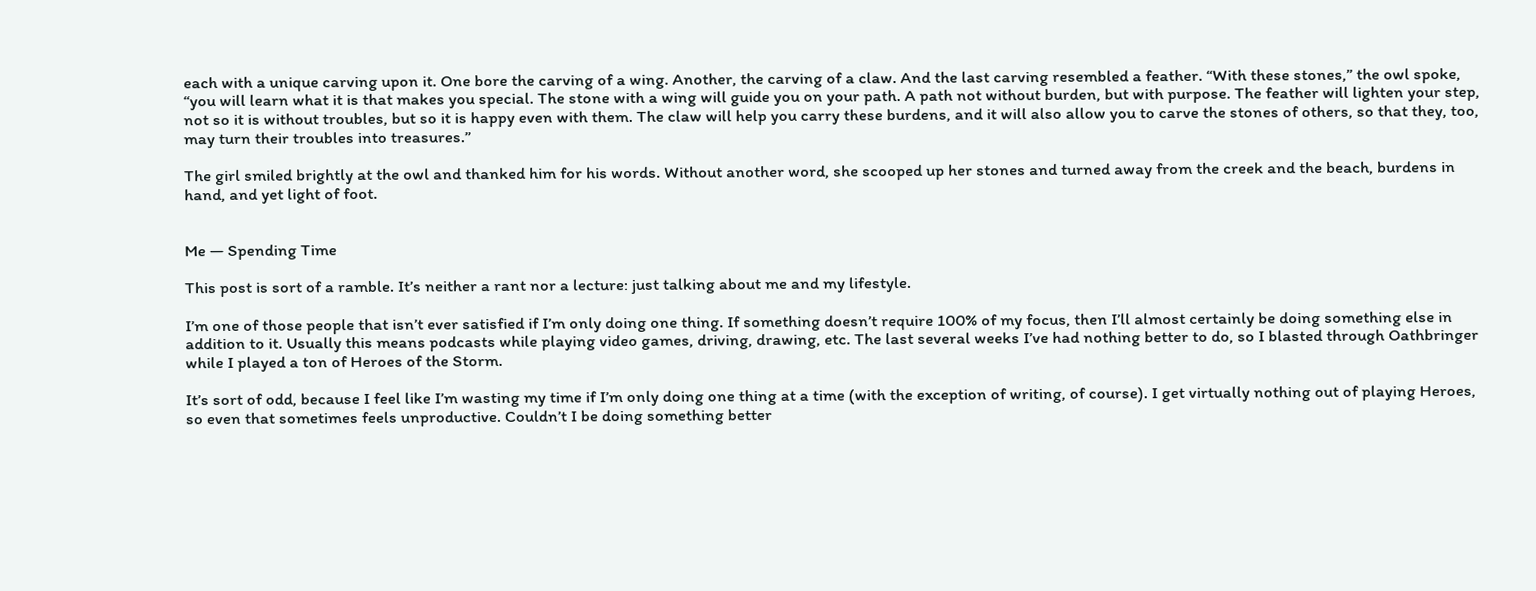each with a unique carving upon it. One bore the carving of a wing. Another, the carving of a claw. And the last carving resembled a feather. “With these stones,” the owl spoke, “you will learn what it is that makes you special. The stone with a wing will guide you on your path. A path not without burden, but with purpose. The feather will lighten your step, not so it is without troubles, but so it is happy even with them. The claw will help you carry these burdens, and it will also allow you to carve the stones of others, so that they, too, may turn their troubles into treasures.”

The girl smiled brightly at the owl and thanked him for his words. Without another word, she scooped up her stones and turned away from the creek and the beach, burdens in hand, and yet light of foot.


Me — Spending Time

This post is sort of a ramble. It’s neither a rant nor a lecture: just talking about me and my lifestyle.

I’m one of those people that isn’t ever satisfied if I’m only doing one thing. If something doesn’t require 100% of my focus, then I’ll almost certainly be doing something else in addition to it. Usually this means podcasts while playing video games, driving, drawing, etc. The last several weeks I’ve had nothing better to do, so I blasted through Oathbringer while I played a ton of Heroes of the Storm.

It’s sort of odd, because I feel like I’m wasting my time if I’m only doing one thing at a time (with the exception of writing, of course). I get virtually nothing out of playing Heroes, so even that sometimes feels unproductive. Couldn’t I be doing something better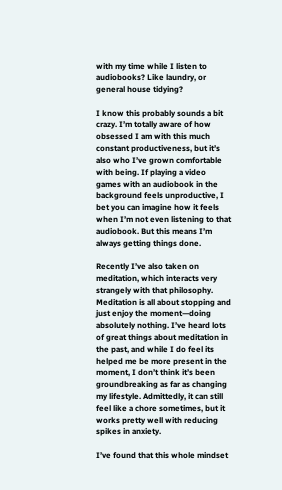with my time while I listen to audiobooks? Like laundry, or general house tidying?

I know this probably sounds a bit crazy. I’m totally aware of how obsessed I am with this much constant productiveness, but it’s also who I’ve grown comfortable with being. If playing a video games with an audiobook in the background feels unproductive, I bet you can imagine how it feels when I’m not even listening to that audiobook. But this means I’m always getting things done.

Recently I’ve also taken on meditation, which interacts very strangely with that philosophy. Meditation is all about stopping and just enjoy the moment—doing absolutely nothing. I’ve heard lots of great things about meditation in the past, and while I do feel its helped me be more present in the moment, I don’t think it’s been groundbreaking as far as changing my lifestyle. Admittedly, it can still feel like a chore sometimes, but it works pretty well with reducing spikes in anxiety.

I’ve found that this whole mindset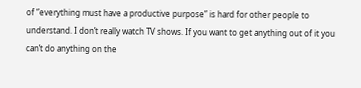of “everything must have a productive purpose” is hard for other people to understand. I don’t really watch TV shows. If you want to get anything out of it you can’t do anything on the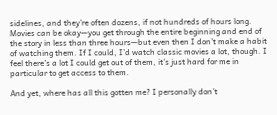sidelines, and they’re often dozens, if not hundreds of hours long. Movies can be okay—you get through the entire beginning and end of the story in less than three hours—but even then I don’t make a habit of watching them. If I could, I’d watch classic movies a lot, though. I feel there’s a lot I could get out of them, it’s just hard for me in particular to get access to them.

And yet, where has all this gotten me? I personally don’t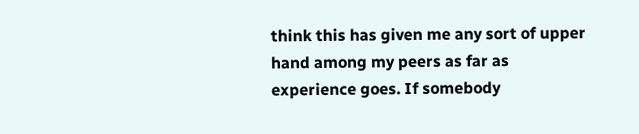think this has given me any sort of upper hand among my peers as far as experience goes. If somebody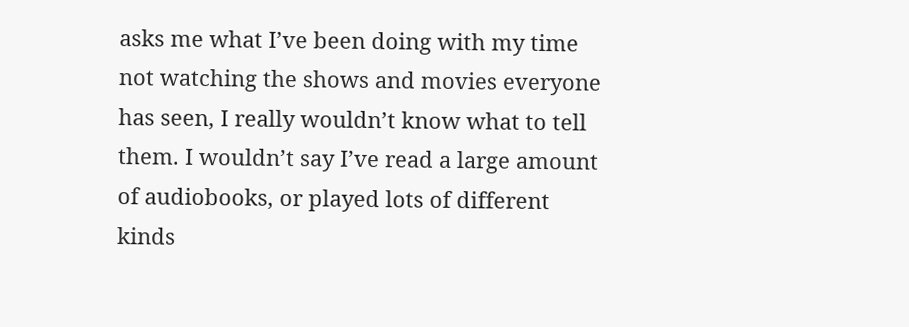asks me what I’ve been doing with my time not watching the shows and movies everyone has seen, I really wouldn’t know what to tell them. I wouldn’t say I’ve read a large amount of audiobooks, or played lots of different kinds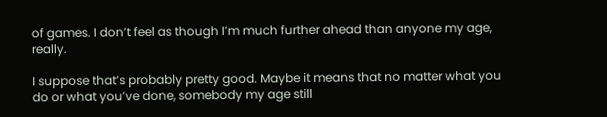of games. I don’t feel as though I’m much further ahead than anyone my age, really.

I suppose that’s probably pretty good. Maybe it means that no matter what you do or what you’ve done, somebody my age still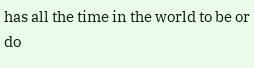has all the time in the world to be or do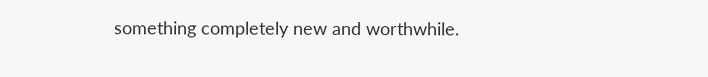something completely new and worthwhile.